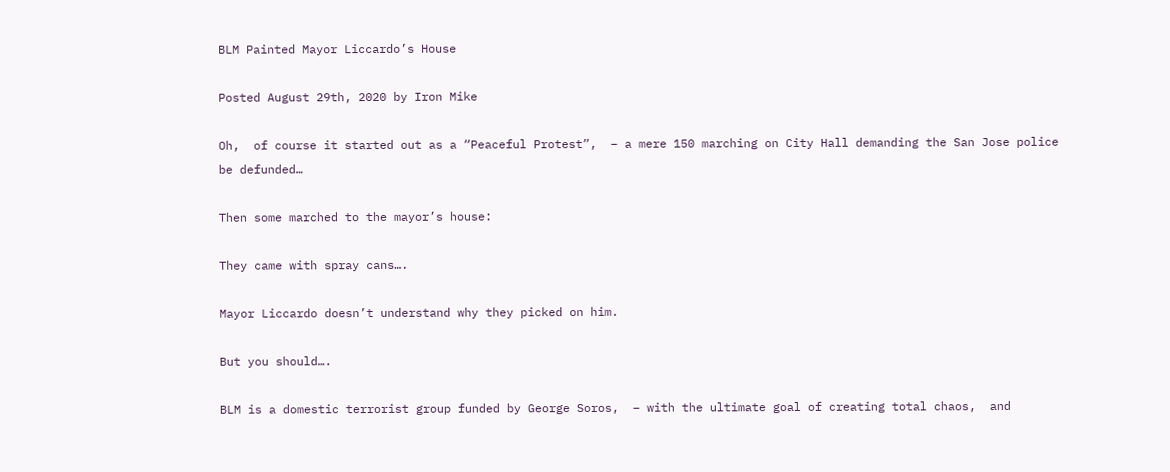BLM Painted Mayor Liccardo’s House

Posted August 29th, 2020 by Iron Mike

Oh,  of course it started out as a “Peaceful Protest”,  – a mere 150 marching on City Hall demanding the San Jose police be defunded…

Then some marched to the mayor’s house:

They came with spray cans….

Mayor Liccardo doesn’t understand why they picked on him.

But you should….

BLM is a domestic terrorist group funded by George Soros,  – with the ultimate goal of creating total chaos,  and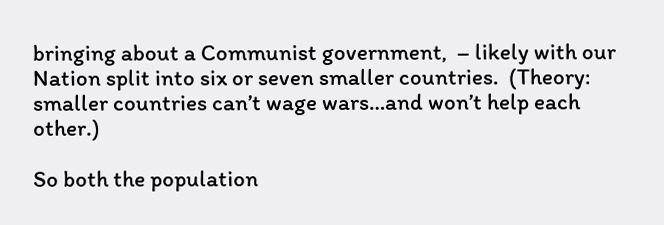bringing about a Communist government,  – likely with our Nation split into six or seven smaller countries.  (Theory: smaller countries can’t wage wars…and won’t help each other.)

So both the population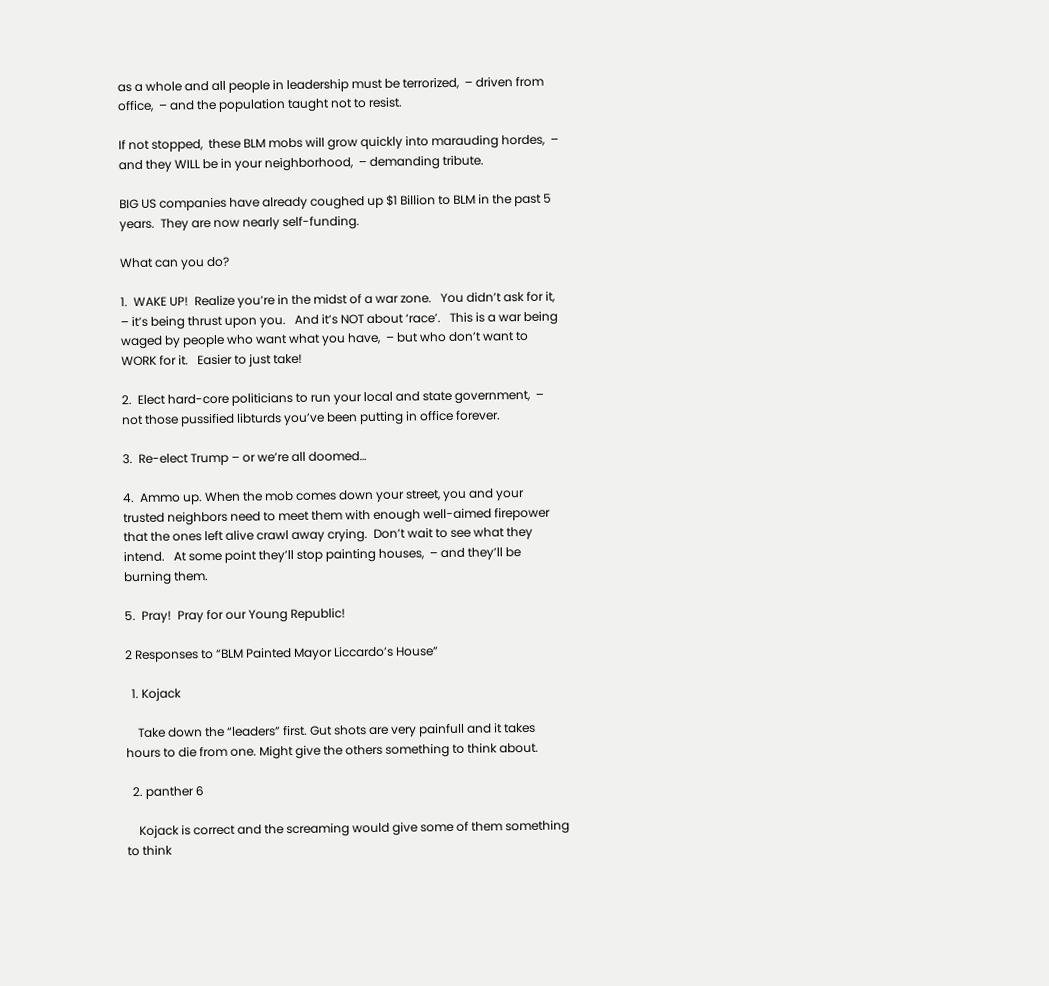as a whole and all people in leadership must be terrorized,  – driven from office,  – and the population taught not to resist.

If not stopped,  these BLM mobs will grow quickly into marauding hordes,  – and they WILL be in your neighborhood,  – demanding tribute.

BIG US companies have already coughed up $1 Billion to BLM in the past 5 years.  They are now nearly self-funding.

What can you do?

1.  WAKE UP!  Realize you’re in the midst of a war zone.   You didn’t ask for it,  – it’s being thrust upon you.   And it’s NOT about ‘race’.   This is a war being waged by people who want what you have,  – but who don’t want to WORK for it.   Easier to just take!

2.  Elect hard-core politicians to run your local and state government,  – not those pussified libturds you’ve been putting in office forever.

3.  Re-elect Trump – or we’re all doomed…

4.  Ammo up. When the mob comes down your street, you and your trusted neighbors need to meet them with enough well-aimed firepower that the ones left alive crawl away crying.  Don’t wait to see what they intend.   At some point they’ll stop painting houses,  – and they’ll be burning them.

5.  Pray!  Pray for our Young Republic!

2 Responses to “BLM Painted Mayor Liccardo’s House”

  1. Kojack

    Take down the “leaders” first. Gut shots are very painfull and it takes hours to die from one. Might give the others something to think about.

  2. panther 6

    Kojack is correct and the screaming would give some of them something to think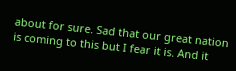about for sure. Sad that our great nation is coming to this but I fear it is. And it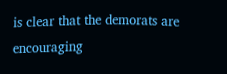is clear that the demorats are encouraging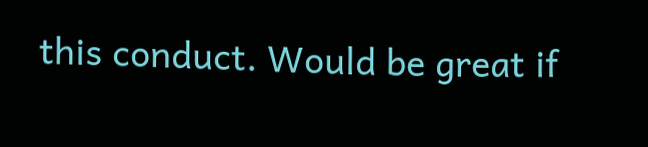this conduct. Would be great if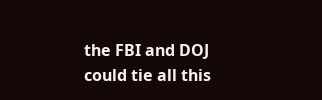the FBI and DOJ could tie all this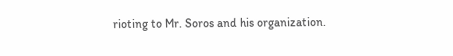rioting to Mr. Soros and his organization.